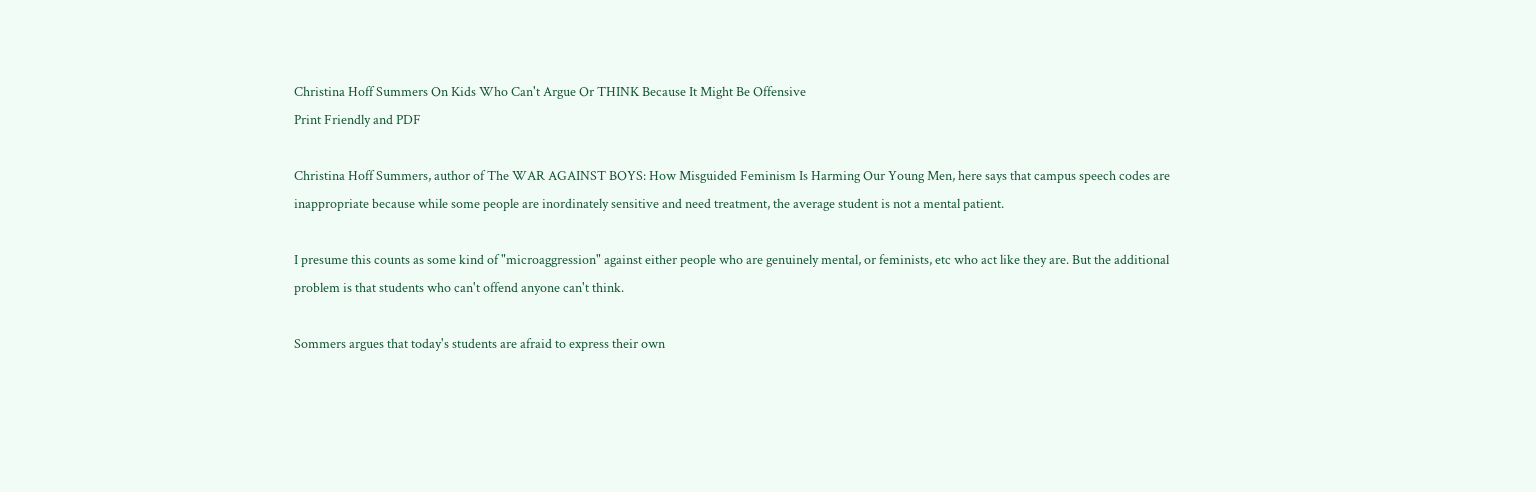Christina Hoff Summers On Kids Who Can't Argue Or THINK Because It Might Be Offensive
Print Friendly and PDF

Christina Hoff Summers, author of The WAR AGAINST BOYS: How Misguided Feminism Is Harming Our Young Men, here says that campus speech codes are inappropriate because while some people are inordinately sensitive and need treatment, the average student is not a mental patient.

I presume this counts as some kind of "microaggression" against either people who are genuinely mental, or feminists, etc who act like they are. But the additional problem is that students who can't offend anyone can't think.

Sommers argues that today's students are afraid to express their own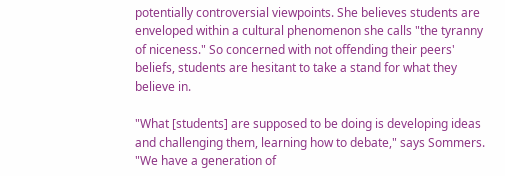potentially controversial viewpoints. She believes students are enveloped within a cultural phenomenon she calls "the tyranny of niceness." So concerned with not offending their peers' beliefs, students are hesitant to take a stand for what they believe in.

"What [students] are supposed to be doing is developing ideas and challenging them, learning how to debate," says Sommers. "We have a generation of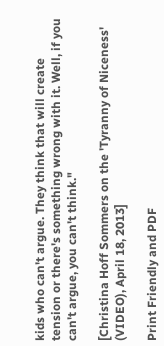kids who can't argue. They think that will create tension or there's something wrong with it. Well, if you can't argue, you can't think."

[Christina Hoff Sommers on the 'Tyranny of Niceness' (VIDEO), April 18, 2013]

Print Friendly and PDF